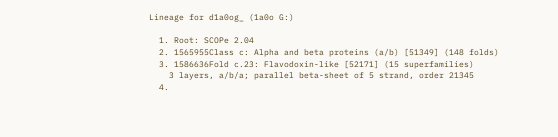Lineage for d1a0og_ (1a0o G:)

  1. Root: SCOPe 2.04
  2. 1565955Class c: Alpha and beta proteins (a/b) [51349] (148 folds)
  3. 1586636Fold c.23: Flavodoxin-like [52171] (15 superfamilies)
    3 layers, a/b/a; parallel beta-sheet of 5 strand, order 21345
  4.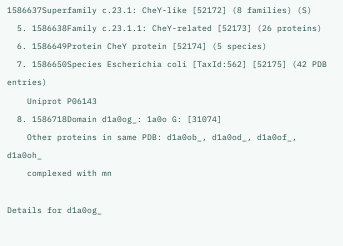1586637Superfamily c.23.1: CheY-like [52172] (8 families) (S)
  5. 1586638Family c.23.1.1: CheY-related [52173] (26 proteins)
  6. 1586649Protein CheY protein [52174] (5 species)
  7. 1586650Species Escherichia coli [TaxId:562] [52175] (42 PDB entries)
    Uniprot P06143
  8. 1586718Domain d1a0og_: 1a0o G: [31074]
    Other proteins in same PDB: d1a0ob_, d1a0od_, d1a0of_, d1a0oh_
    complexed with mn

Details for d1a0og_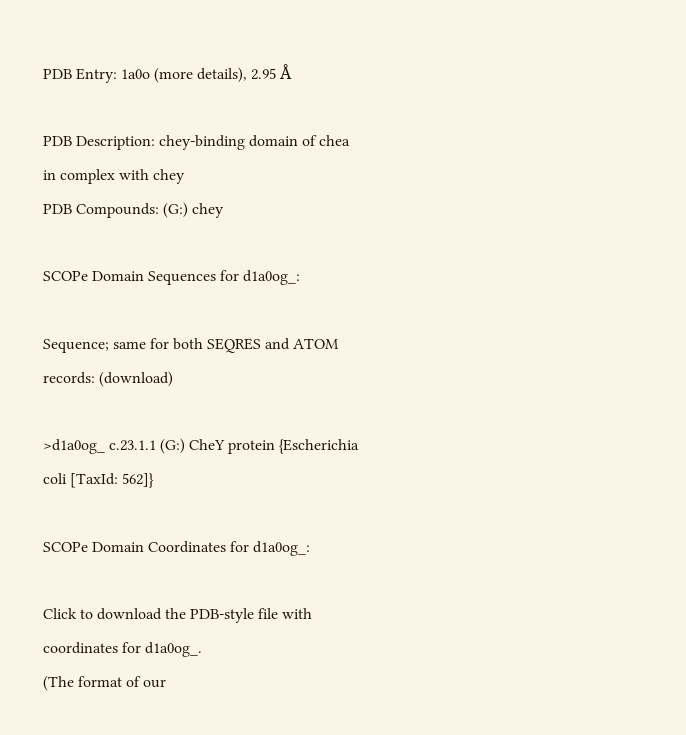PDB Entry: 1a0o (more details), 2.95 Å

PDB Description: chey-binding domain of chea in complex with chey
PDB Compounds: (G:) chey

SCOPe Domain Sequences for d1a0og_:

Sequence; same for both SEQRES and ATOM records: (download)

>d1a0og_ c.23.1.1 (G:) CheY protein {Escherichia coli [TaxId: 562]}

SCOPe Domain Coordinates for d1a0og_:

Click to download the PDB-style file with coordinates for d1a0og_.
(The format of our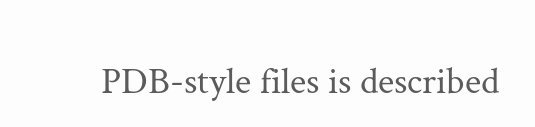PDB-style files is described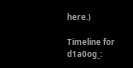here.)

Timeline for d1a0og_: